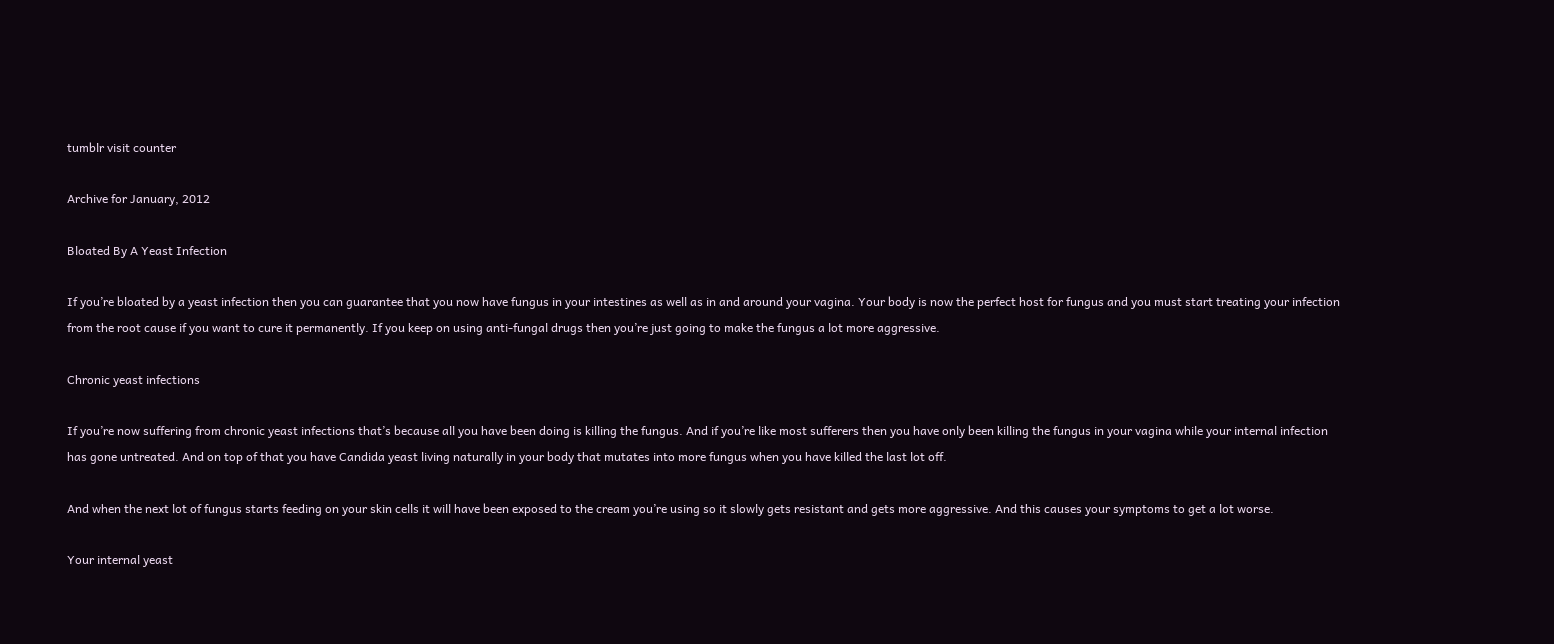tumblr visit counter

Archive for January, 2012

Bloated By A Yeast Infection

If you’re bloated by a yeast infection then you can guarantee that you now have fungus in your intestines as well as in and around your vagina. Your body is now the perfect host for fungus and you must start treating your infection from the root cause if you want to cure it permanently. If you keep on using anti-fungal drugs then you’re just going to make the fungus a lot more aggressive.

Chronic yeast infections

If you’re now suffering from chronic yeast infections that’s because all you have been doing is killing the fungus. And if you’re like most sufferers then you have only been killing the fungus in your vagina while your internal infection has gone untreated. And on top of that you have Candida yeast living naturally in your body that mutates into more fungus when you have killed the last lot off.

And when the next lot of fungus starts feeding on your skin cells it will have been exposed to the cream you’re using so it slowly gets resistant and gets more aggressive. And this causes your symptoms to get a lot worse.

Your internal yeast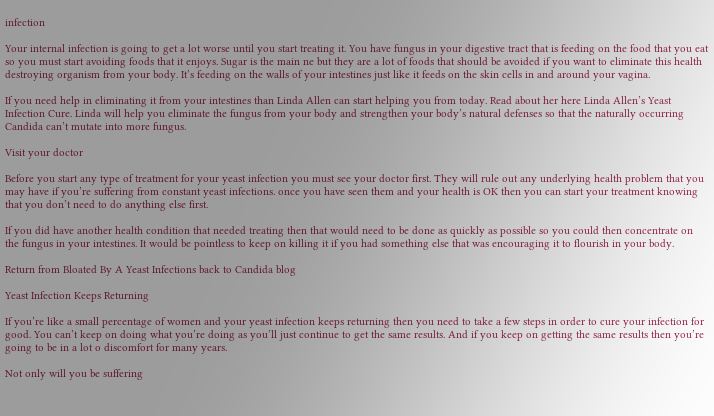infection

Your internal infection is going to get a lot worse until you start treating it. You have fungus in your digestive tract that is feeding on the food that you eat so you must start avoiding foods that it enjoys. Sugar is the main ne but they are a lot of foods that should be avoided if you want to eliminate this health destroying organism from your body. It’s feeding on the walls of your intestines just like it feeds on the skin cells in and around your vagina.

If you need help in eliminating it from your intestines than Linda Allen can start helping you from today. Read about her here Linda Allen’s Yeast Infection Cure. Linda will help you eliminate the fungus from your body and strengthen your body’s natural defenses so that the naturally occurring Candida can’t mutate into more fungus.

Visit your doctor

Before you start any type of treatment for your yeast infection you must see your doctor first. They will rule out any underlying health problem that you may have if you’re suffering from constant yeast infections. once you have seen them and your health is OK then you can start your treatment knowing that you don’t need to do anything else first.

If you did have another health condition that needed treating then that would need to be done as quickly as possible so you could then concentrate on the fungus in your intestines. It would be pointless to keep on killing it if you had something else that was encouraging it to flourish in your body.

Return from Bloated By A Yeast Infections back to Candida blog

Yeast Infection Keeps Returning

If you’re like a small percentage of women and your yeast infection keeps returning then you need to take a few steps in order to cure your infection for good. You can’t keep on doing what you’re doing as you’ll just continue to get the same results. And if you keep on getting the same results then you’re going to be in a lot o discomfort for many years.

Not only will you be suffering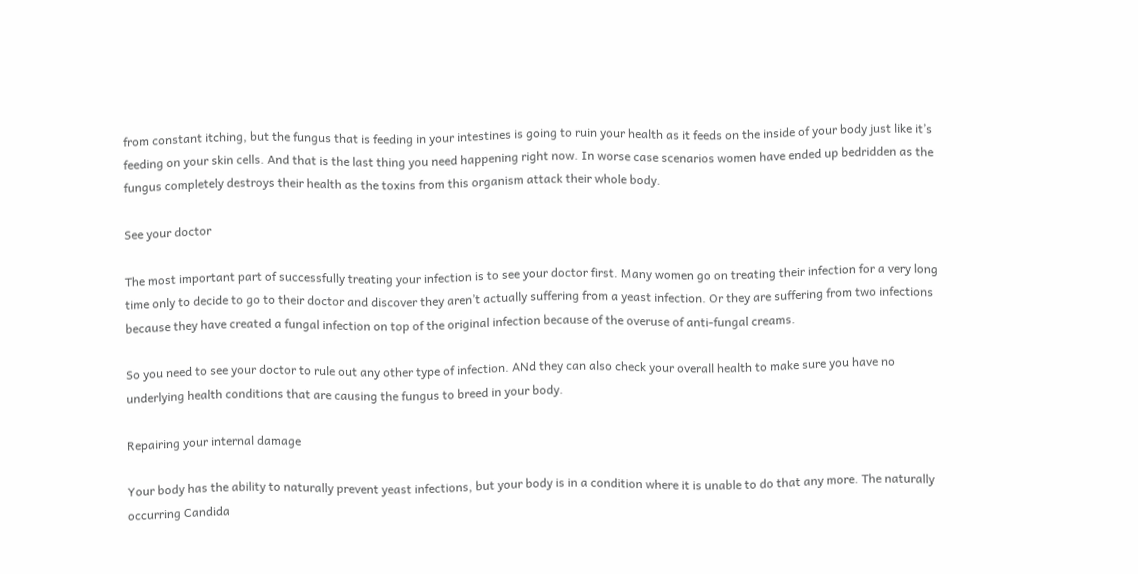from constant itching, but the fungus that is feeding in your intestines is going to ruin your health as it feeds on the inside of your body just like it’s feeding on your skin cells. And that is the last thing you need happening right now. In worse case scenarios women have ended up bedridden as the fungus completely destroys their health as the toxins from this organism attack their whole body.

See your doctor

The most important part of successfully treating your infection is to see your doctor first. Many women go on treating their infection for a very long time only to decide to go to their doctor and discover they aren’t actually suffering from a yeast infection. Or they are suffering from two infections because they have created a fungal infection on top of the original infection because of the overuse of anti-fungal creams.

So you need to see your doctor to rule out any other type of infection. ANd they can also check your overall health to make sure you have no underlying health conditions that are causing the fungus to breed in your body.

Repairing your internal damage

Your body has the ability to naturally prevent yeast infections, but your body is in a condition where it is unable to do that any more. The naturally occurring Candida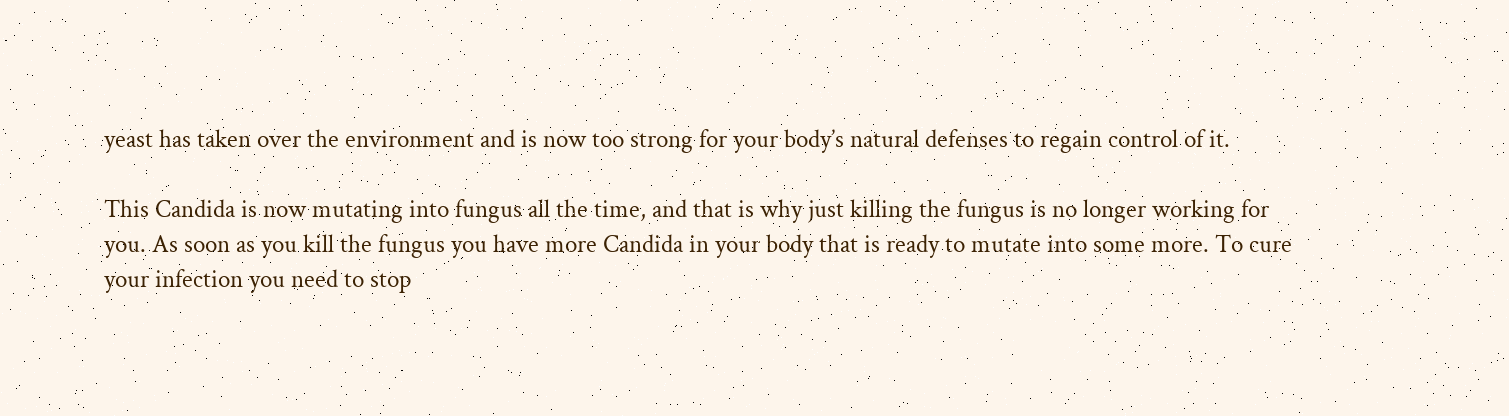yeast has taken over the environment and is now too strong for your body’s natural defenses to regain control of it.

This Candida is now mutating into fungus all the time, and that is why just killing the fungus is no longer working for you. As soon as you kill the fungus you have more Candida in your body that is ready to mutate into some more. To cure your infection you need to stop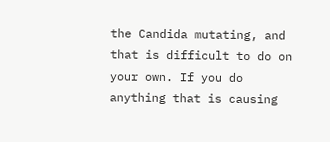the Candida mutating, and that is difficult to do on your own. If you do anything that is causing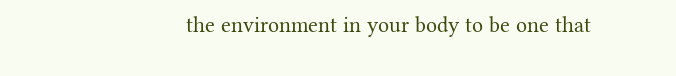the environment in your body to be one that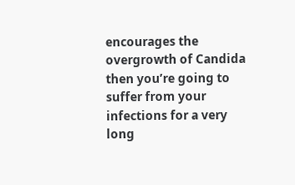encourages the overgrowth of Candida then you’re going to suffer from your infections for a very long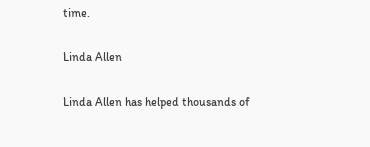time.

Linda Allen

Linda Allen has helped thousands of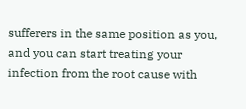sufferers in the same position as you, and you can start treating your infection from the root cause with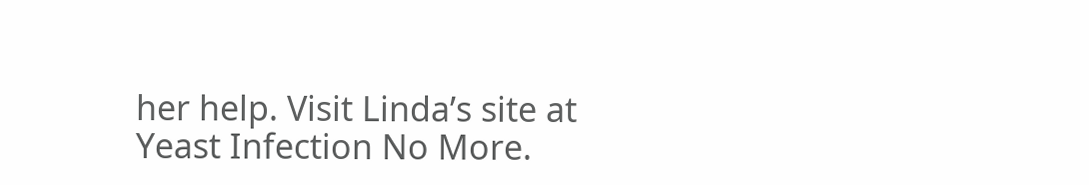her help. Visit Linda’s site at Yeast Infection No More.